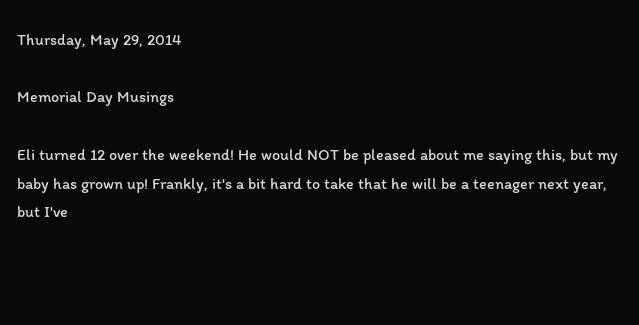Thursday, May 29, 2014

Memorial Day Musings

Eli turned 12 over the weekend! He would NOT be pleased about me saying this, but my baby has grown up! Frankly, it's a bit hard to take that he will be a teenager next year, but I've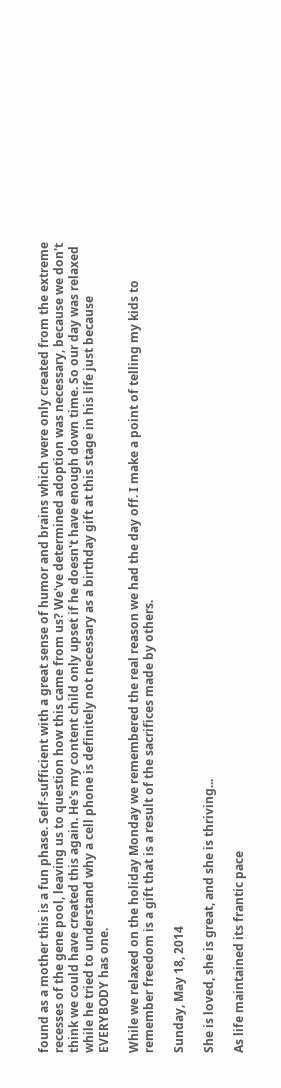found as a mother this is a fun phase. Self-sufficient with a great sense of humor and brains which were only created from the extreme recesses of the gene pool, leaving us to question how this came from us? We've determined adoption was necessary, because we don't think we could have created this again. He's my content child only upset if he doesn't have enough down time. So our day was relaxed while he tried to understand why a cell phone is definitely not necessary as a birthday gift at this stage in his life just because EVERYBODY has one.

While we relaxed on the holiday Monday we remembered the real reason we had the day off. I make a point of telling my kids to remember freedom is a gift that is a result of the sacrifices made by others.

Sunday, May 18, 2014

She is loved, she is great, and she is thriving...

As life maintained its frantic pace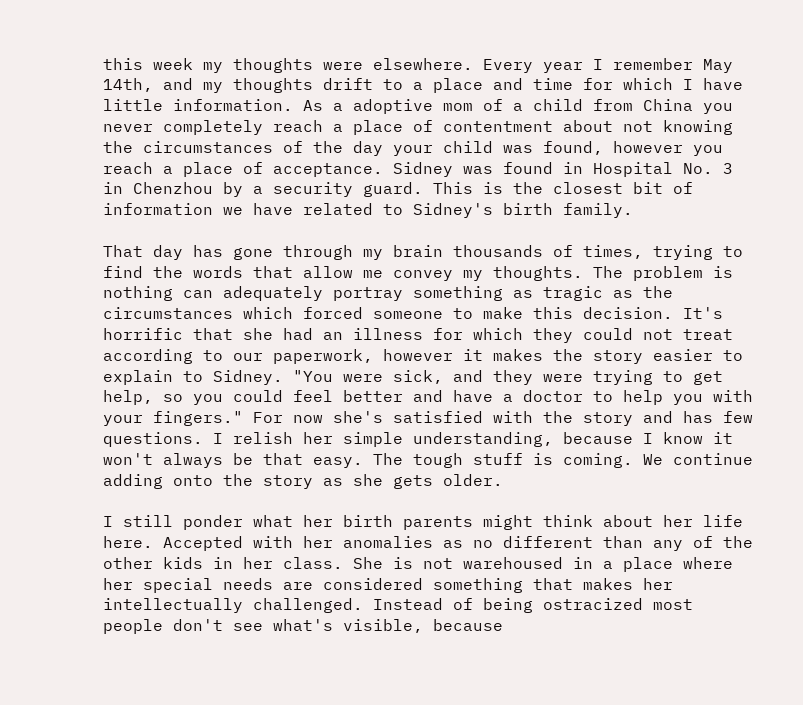this week my thoughts were elsewhere. Every year I remember May 14th, and my thoughts drift to a place and time for which I have little information. As a adoptive mom of a child from China you never completely reach a place of contentment about not knowing the circumstances of the day your child was found, however you reach a place of acceptance. Sidney was found in Hospital No. 3 in Chenzhou by a security guard. This is the closest bit of information we have related to Sidney's birth family.

That day has gone through my brain thousands of times, trying to find the words that allow me convey my thoughts. The problem is nothing can adequately portray something as tragic as the circumstances which forced someone to make this decision. It's horrific that she had an illness for which they could not treat according to our paperwork, however it makes the story easier to explain to Sidney. "You were sick, and they were trying to get help, so you could feel better and have a doctor to help you with your fingers." For now she's satisfied with the story and has few questions. I relish her simple understanding, because I know it won't always be that easy. The tough stuff is coming. We continue adding onto the story as she gets older.

I still ponder what her birth parents might think about her life here. Accepted with her anomalies as no different than any of the other kids in her class. She is not warehoused in a place where her special needs are considered something that makes her intellectually challenged. Instead of being ostracized most people don't see what's visible, because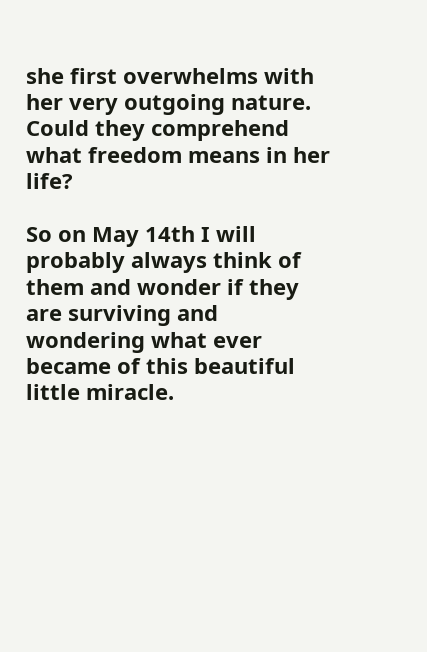she first overwhelms with her very outgoing nature. Could they comprehend what freedom means in her life?

So on May 14th I will probably always think of them and wonder if they are surviving and wondering what ever became of this beautiful little miracle.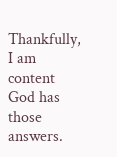Thankfully, I am content God has those answers.